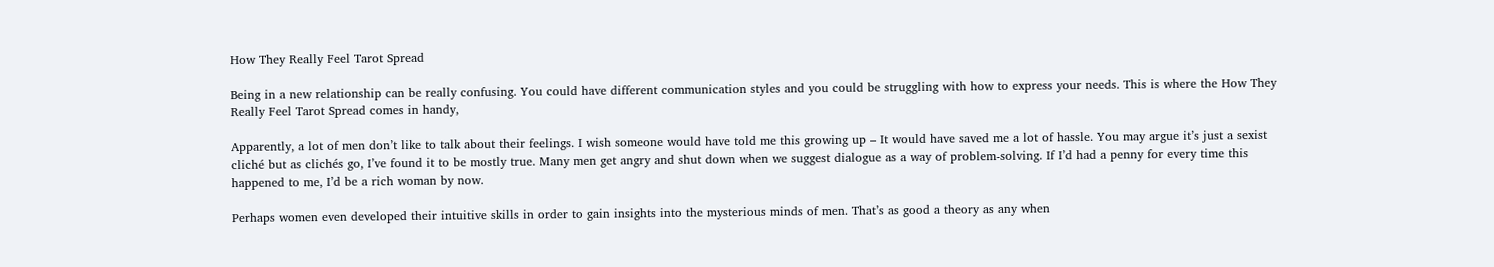How They Really Feel Tarot Spread

Being in a new relationship can be really confusing. You could have different communication styles and you could be struggling with how to express your needs. This is where the How They Really Feel Tarot Spread comes in handy,

Apparently, a lot of men don’t like to talk about their feelings. I wish someone would have told me this growing up – It would have saved me a lot of hassle. You may argue it’s just a sexist cliché but as clichés go, I’ve found it to be mostly true. Many men get angry and shut down when we suggest dialogue as a way of problem-solving. If I’d had a penny for every time this happened to me, I’d be a rich woman by now.

Perhaps women even developed their intuitive skills in order to gain insights into the mysterious minds of men. That’s as good a theory as any when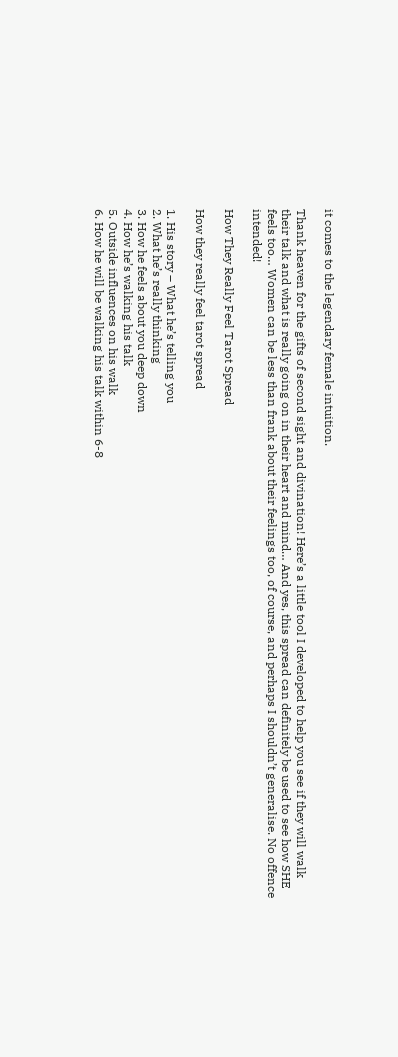it comes to the legendary female intuition.

Thank heaven for the gifts of second sight and divination! Here’s a little tool I developed to help you see if they will walk their talk and what is really going on in their heart and mind… And yes, this spread can definitely be used to see how SHE feels too… Women can be less than frank about their feelings too, of course, and perhaps I shouldn’t generalise. No offence intended!

How They Really Feel Tarot Spread

How they really feel tarot spread

1. His story – What he’s telling you
2. What he’s really thinking
3. How he feels about you deep down
4. How he’s walking his talk
5. Outside influences on his walk
6. How he will be walking his talk within 6-8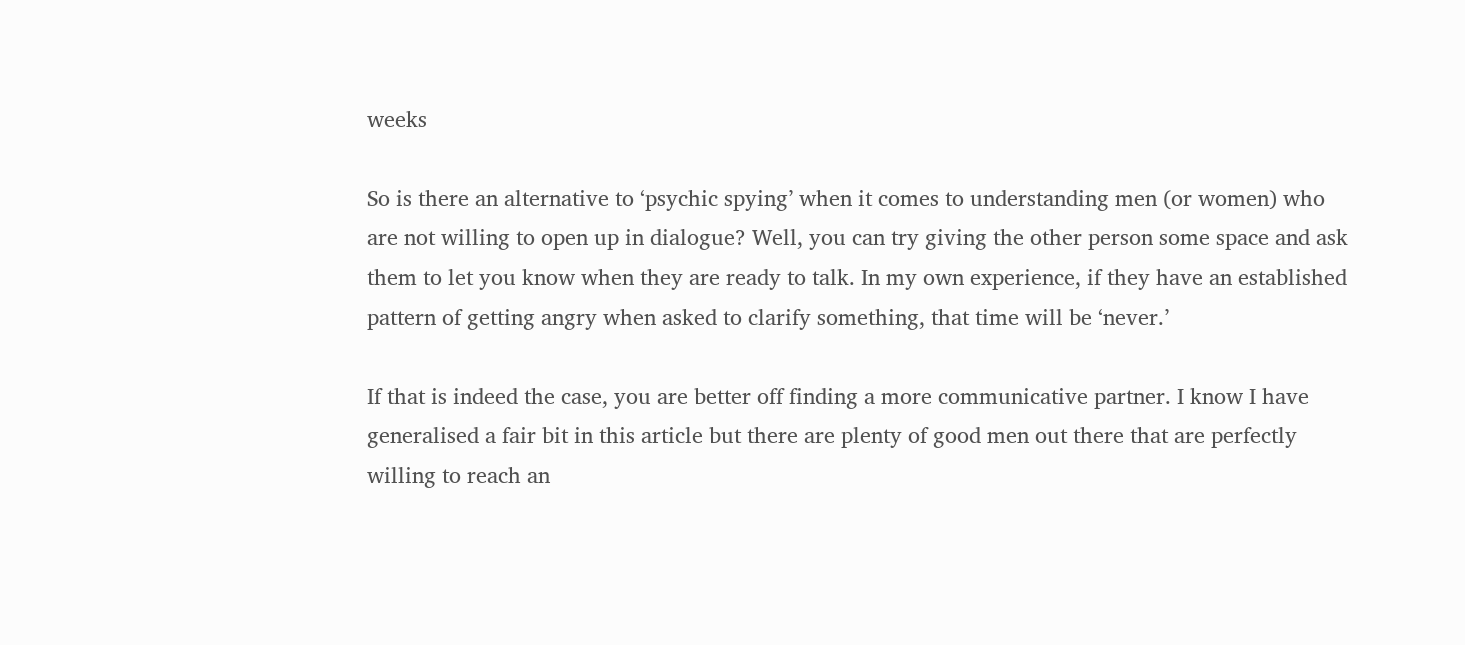weeks

So is there an alternative to ‘psychic spying’ when it comes to understanding men (or women) who are not willing to open up in dialogue? Well, you can try giving the other person some space and ask them to let you know when they are ready to talk. In my own experience, if they have an established pattern of getting angry when asked to clarify something, that time will be ‘never.’

If that is indeed the case, you are better off finding a more communicative partner. I know I have generalised a fair bit in this article but there are plenty of good men out there that are perfectly willing to reach an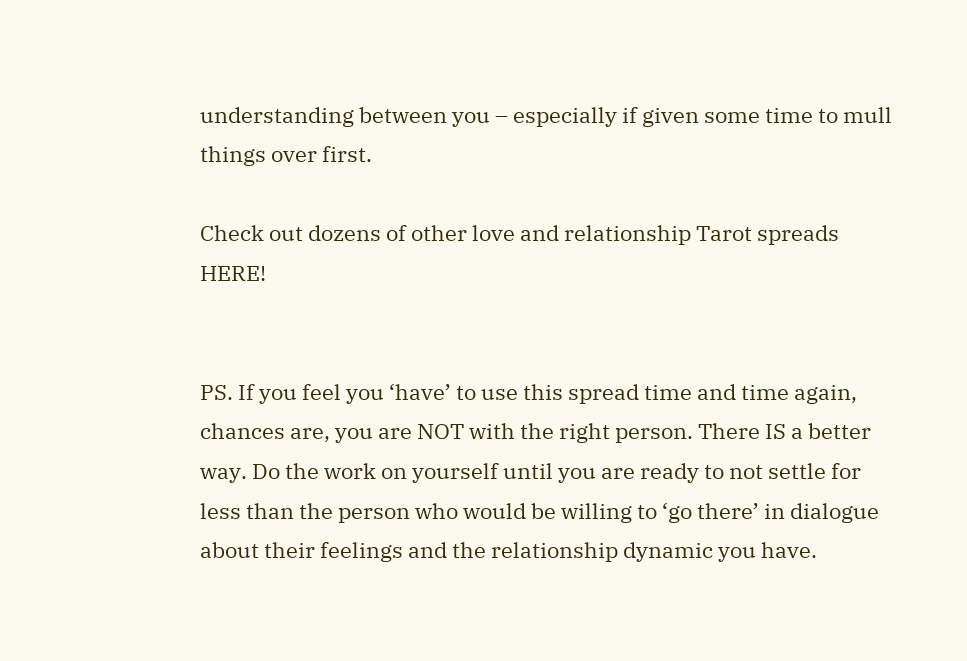understanding between you – especially if given some time to mull things over first.

Check out dozens of other love and relationship Tarot spreads HERE!


PS. If you feel you ‘have’ to use this spread time and time again, chances are, you are NOT with the right person. There IS a better way. Do the work on yourself until you are ready to not settle for less than the person who would be willing to ‘go there’ in dialogue about their feelings and the relationship dynamic you have.